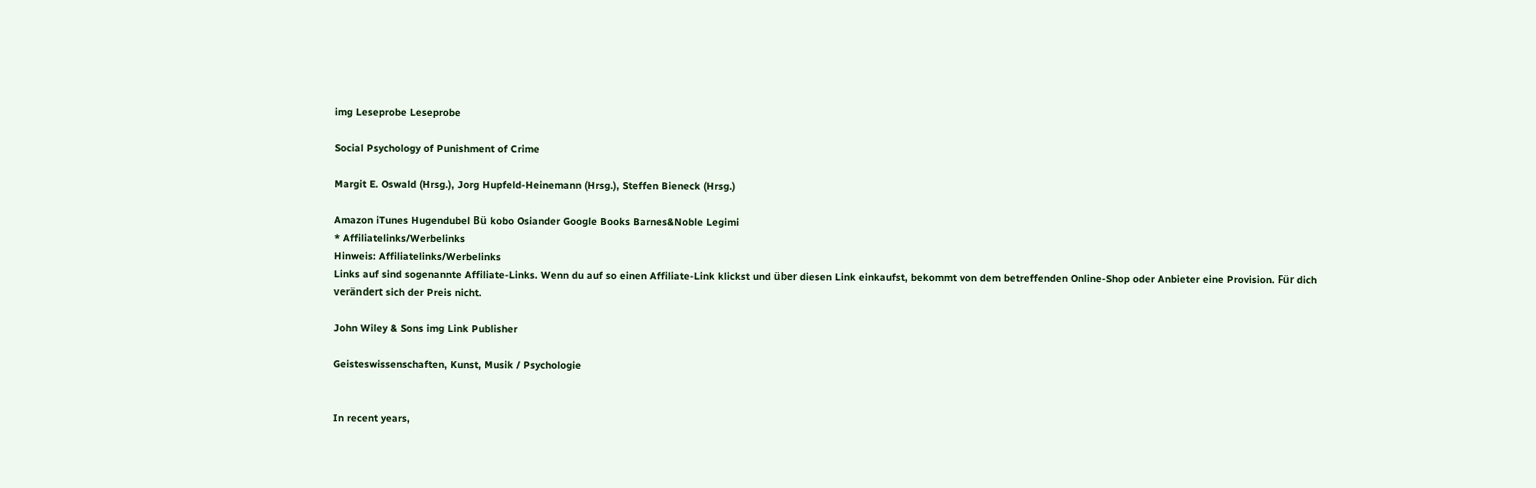img Leseprobe Leseprobe

Social Psychology of Punishment of Crime

Margit E. Oswald (Hrsg.), Jorg Hupfeld-Heinemann (Hrsg.), Steffen Bieneck (Hrsg.)

Amazon iTunes Hugendubel Bü kobo Osiander Google Books Barnes&Noble Legimi
* Affiliatelinks/Werbelinks
Hinweis: Affiliatelinks/Werbelinks
Links auf sind sogenannte Affiliate-Links. Wenn du auf so einen Affiliate-Link klickst und über diesen Link einkaufst, bekommt von dem betreffenden Online-Shop oder Anbieter eine Provision. Für dich verändert sich der Preis nicht.

John Wiley & Sons img Link Publisher

Geisteswissenschaften, Kunst, Musik / Psychologie


In recent years,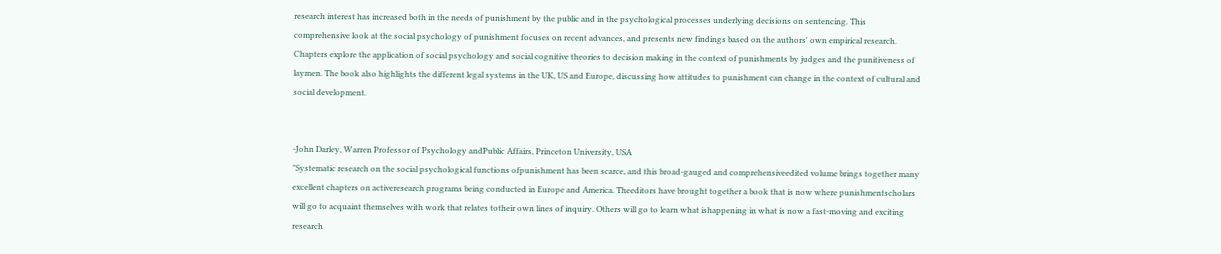research interest has increased both in the needs of punishment by the public and in the psychological processes underlying decisions on sentencing. This comprehensive look at the social psychology of punishment focuses on recent advances, and presents new findings based on the authors' own empirical research. Chapters explore the application of social psychology and social cognitive theories to decision making in the context of punishments by judges and the punitiveness of laymen. The book also highlights the different legal systems in the UK, US and Europe, discussing how attitudes to punishment can change in the context of cultural and social development.


-John Darley, Warren Professor of Psychology andPublic Affairs, Princeton University, USA
"Systematic research on the social psychological functions ofpunishment has been scarce, and this broad-gauged and comprehensiveedited volume brings together many excellent chapters on activeresearch programs being conducted in Europe and America. Theeditors have brought together a book that is now where punishmentscholars will go to acquaint themselves with work that relates totheir own lines of inquiry. Others will go to learn what ishappening in what is now a fast-moving and exciting research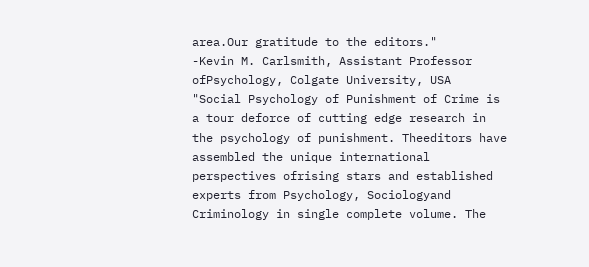area.Our gratitude to the editors."
-Kevin M. Carlsmith, Assistant Professor ofPsychology, Colgate University, USA
"Social Psychology of Punishment of Crime is a tour deforce of cutting edge research in the psychology of punishment. Theeditors have assembled the unique international perspectives ofrising stars and established experts from Psychology, Sociologyand Criminology in single complete volume. The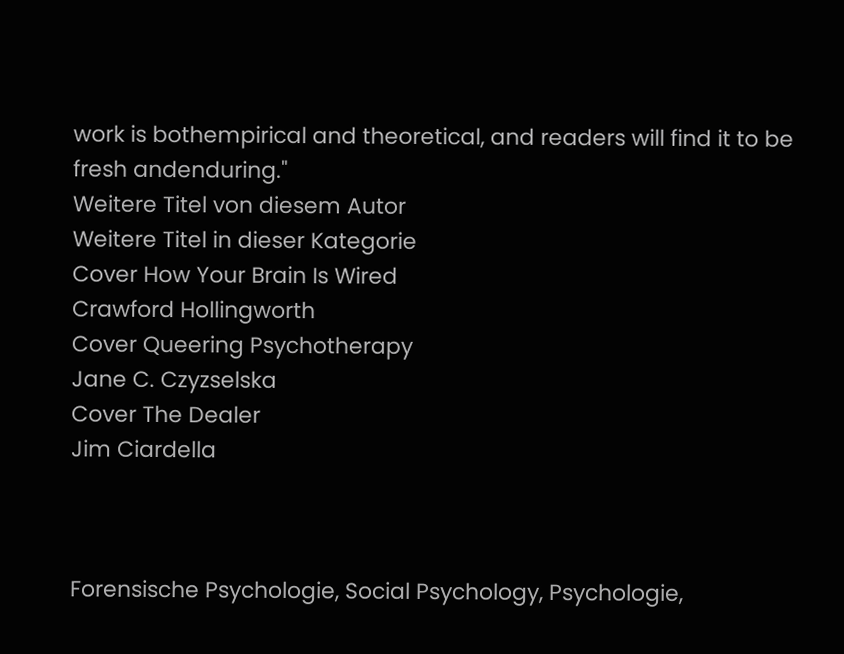work is bothempirical and theoretical, and readers will find it to be fresh andenduring."
Weitere Titel von diesem Autor
Weitere Titel in dieser Kategorie
Cover How Your Brain Is Wired
Crawford Hollingworth
Cover Queering Psychotherapy
Jane C. Czyzselska
Cover The Dealer
Jim Ciardella



Forensische Psychologie, Social Psychology, Psychologie,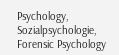Psychology, Sozialpsychologie, Forensic Psychology